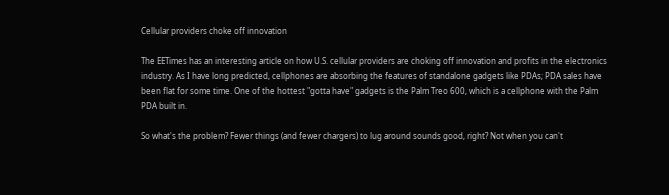Cellular providers choke off innovation

The EETimes has an interesting article on how U.S. cellular providers are choking off innovation and profits in the electronics industry. As I have long predicted, cellphones are absorbing the features of standalone gadgets like PDAs; PDA sales have been flat for some time. One of the hottest "gotta have" gadgets is the Palm Treo 600, which is a cellphone with the Palm PDA built in.

So what's the problem? Fewer things (and fewer chargers) to lug around sounds good, right? Not when you can't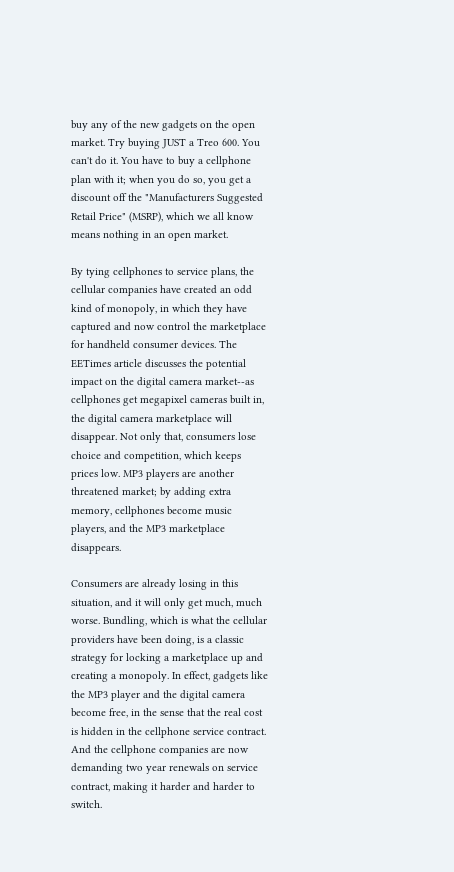buy any of the new gadgets on the open market. Try buying JUST a Treo 600. You can't do it. You have to buy a cellphone plan with it; when you do so, you get a discount off the "Manufacturers Suggested Retail Price" (MSRP), which we all know means nothing in an open market.

By tying cellphones to service plans, the cellular companies have created an odd kind of monopoly, in which they have captured and now control the marketplace for handheld consumer devices. The EETimes article discusses the potential impact on the digital camera market--as cellphones get megapixel cameras built in, the digital camera marketplace will disappear. Not only that, consumers lose choice and competition, which keeps prices low. MP3 players are another threatened market; by adding extra memory, cellphones become music players, and the MP3 marketplace disappears.

Consumers are already losing in this situation, and it will only get much, much worse. Bundling, which is what the cellular providers have been doing, is a classic strategy for locking a marketplace up and creating a monopoly. In effect, gadgets like the MP3 player and the digital camera become free, in the sense that the real cost is hidden in the cellphone service contract. And the cellphone companies are now demanding two year renewals on service contract, making it harder and harder to switch.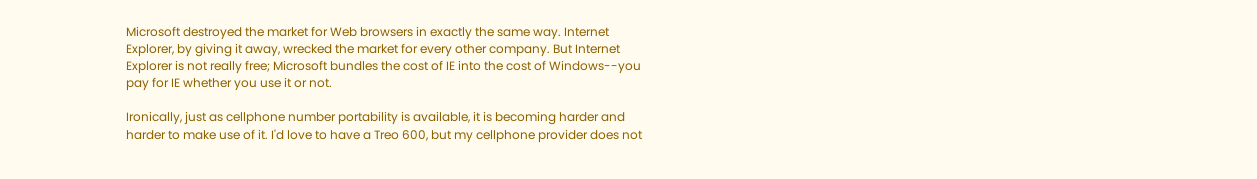Microsoft destroyed the market for Web browsers in exactly the same way. Internet Explorer, by giving it away, wrecked the market for every other company. But Internet Explorer is not really free; Microsoft bundles the cost of IE into the cost of Windows--you pay for IE whether you use it or not.

Ironically, just as cellphone number portability is available, it is becoming harder and harder to make use of it. I'd love to have a Treo 600, but my cellphone provider does not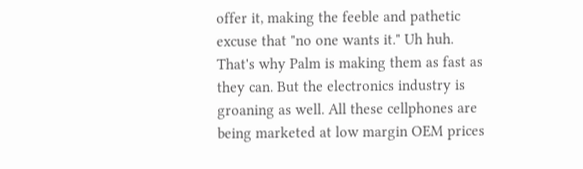offer it, making the feeble and pathetic excuse that "no one wants it." Uh huh. That's why Palm is making them as fast as they can. But the electronics industry is groaning as well. All these cellphones are being marketed at low margin OEM prices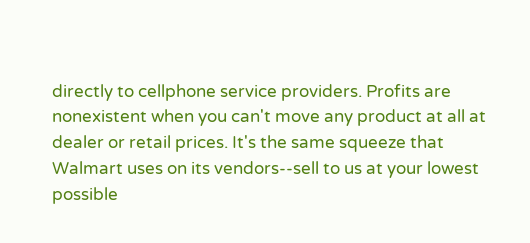directly to cellphone service providers. Profits are nonexistent when you can't move any product at all at dealer or retail prices. It's the same squeeze that Walmart uses on its vendors--sell to us at your lowest possible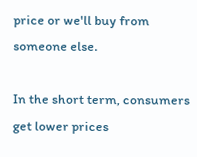price or we'll buy from someone else.

In the short term, consumers get lower prices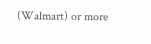(Walmart) or more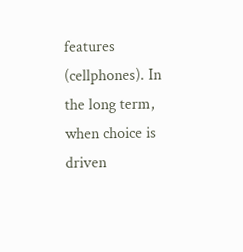features (cellphones). In the long term, when choice is driven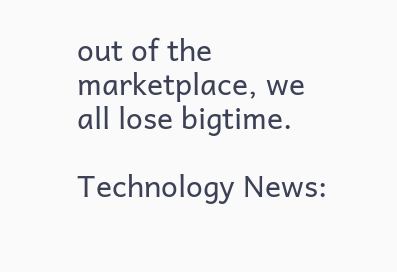out of the marketplace, we all lose bigtime.

Technology News: